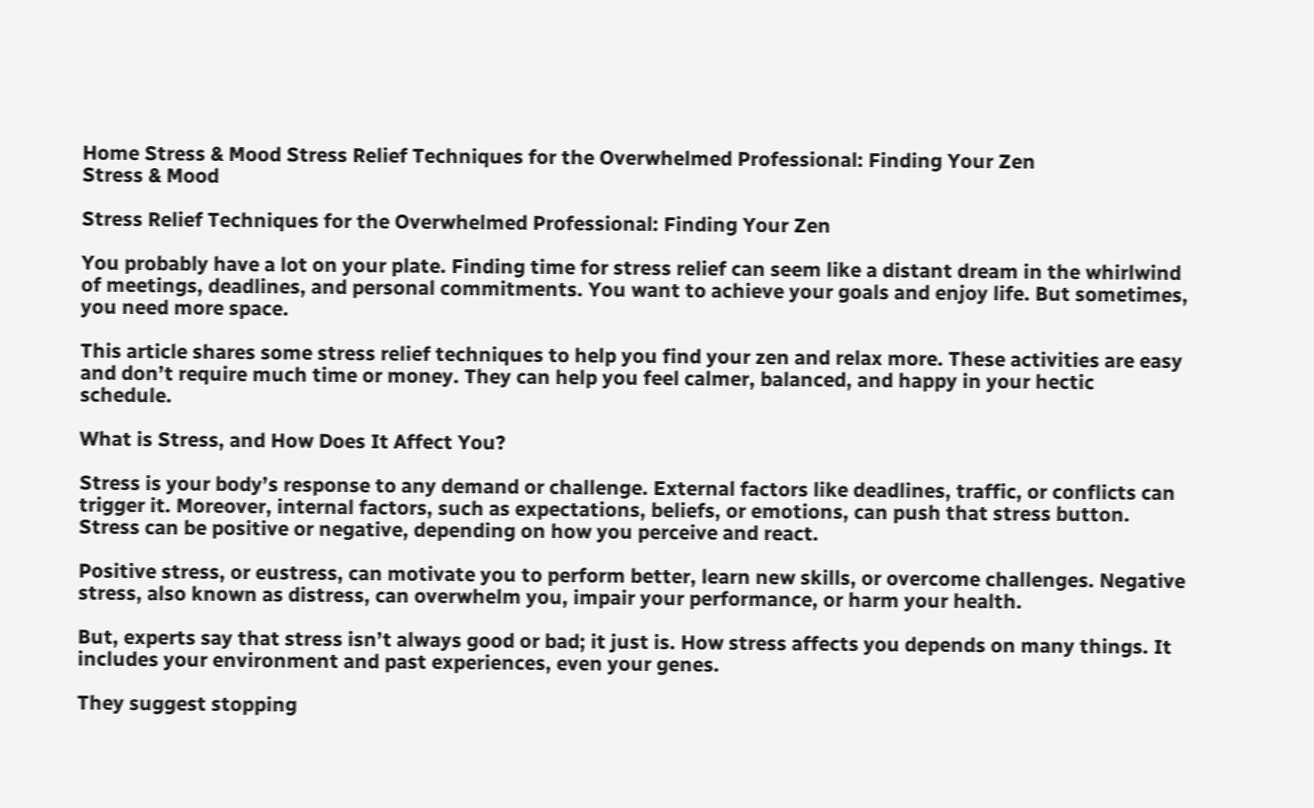Home Stress & Mood Stress Relief Techniques for the Overwhelmed Professional: Finding Your Zen
Stress & Mood

Stress Relief Techniques for the Overwhelmed Professional: Finding Your Zen

You probably have a lot on your plate. Finding time for stress relief can seem like a distant dream in the whirlwind of meetings, deadlines, and personal commitments. You want to achieve your goals and enjoy life. But sometimes, you need more space.

This article shares some stress relief techniques to help you find your zen and relax more. These activities are easy and don’t require much time or money. They can help you feel calmer, balanced, and happy in your hectic schedule.

What is Stress, and How Does It Affect You?

Stress is your body’s response to any demand or challenge. External factors like deadlines, traffic, or conflicts can trigger it. Moreover, internal factors, such as expectations, beliefs, or emotions, can push that stress button. Stress can be positive or negative, depending on how you perceive and react.

Positive stress, or eustress, can motivate you to perform better, learn new skills, or overcome challenges. Negative stress, also known as distress, can overwhelm you, impair your performance, or harm your health.

But, experts say that stress isn’t always good or bad; it just is. How stress affects you depends on many things. It includes your environment and past experiences, even your genes.

They suggest stopping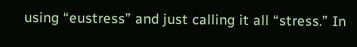using “eustress” and just calling it all “stress.” In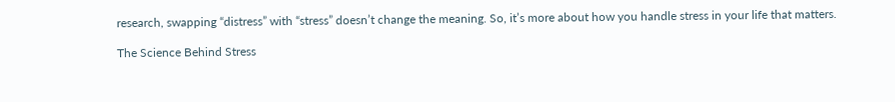research, swapping “distress” with “stress” doesn’t change the meaning. So, it’s more about how you handle stress in your life that matters.

The Science Behind Stress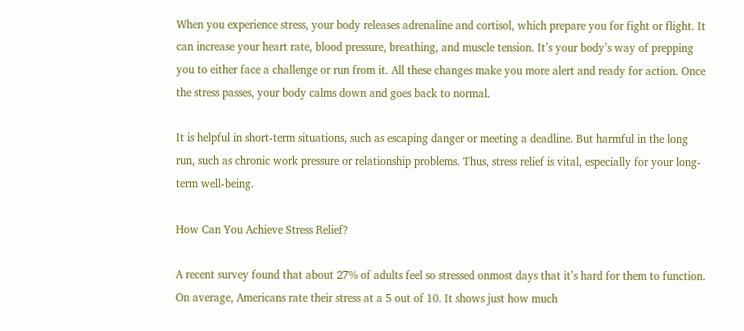When you experience stress, your body releases adrenaline and cortisol, which prepare you for fight or flight. It can increase your heart rate, blood pressure, breathing, and muscle tension. It’s your body’s way of prepping you to either face a challenge or run from it. All these changes make you more alert and ready for action. Once the stress passes, your body calms down and goes back to normal.

It is helpful in short-term situations, such as escaping danger or meeting a deadline. But harmful in the long run, such as chronic work pressure or relationship problems. Thus, stress relief is vital, especially for your long-term well-being.

How Can You Achieve Stress Relief?

A recent survey found that about 27% of adults feel so stressed onmost days that it’s hard for them to function. On average, Americans rate their stress at a 5 out of 10. It shows just how much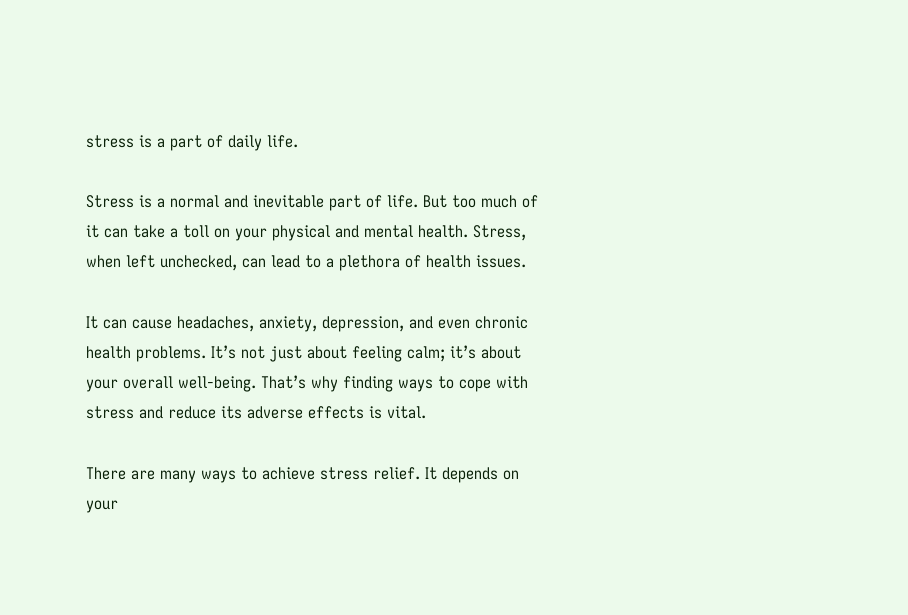stress is a part of daily life.

Stress is a normal and inevitable part of life. But too much of it can take a toll on your physical and mental health. Stress, when left unchecked, can lead to a plethora of health issues.

It can cause headaches, anxiety, depression, and even chronic health problems. It’s not just about feeling calm; it’s about your overall well-being. That’s why finding ways to cope with stress and reduce its adverse effects is vital.

There are many ways to achieve stress relief. It depends on your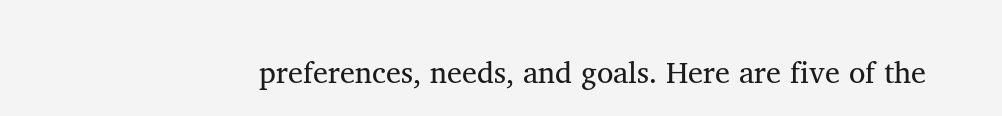preferences, needs, and goals. Here are five of the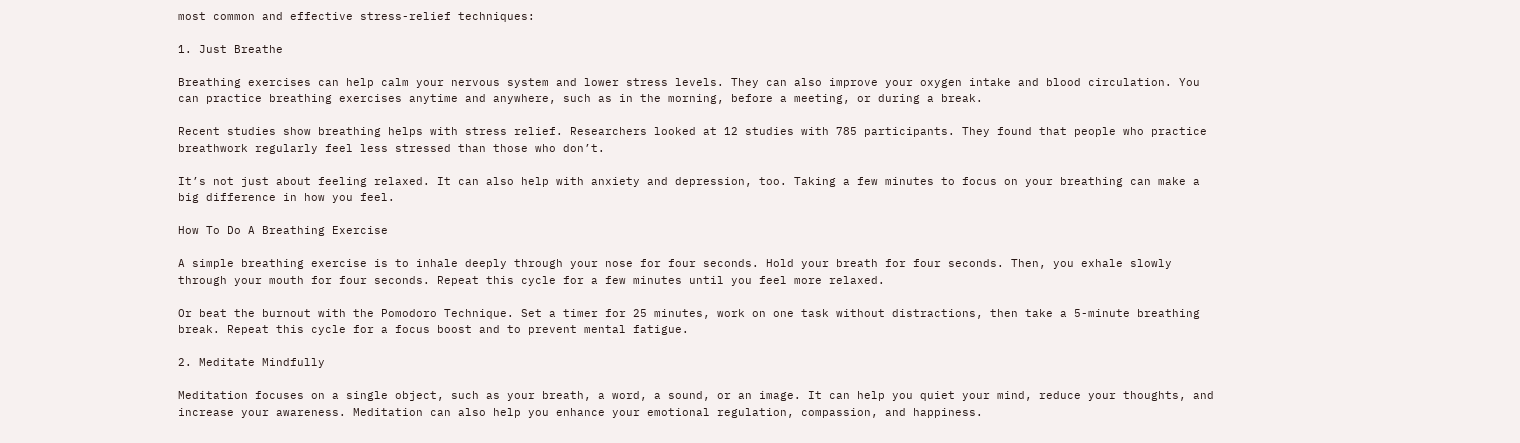most common and effective stress-relief techniques:

1. Just Breathe

Breathing exercises can help calm your nervous system and lower stress levels. They can also improve your oxygen intake and blood circulation. You can practice breathing exercises anytime and anywhere, such as in the morning, before a meeting, or during a break.

Recent studies show breathing helps with stress relief. Researchers looked at 12 studies with 785 participants. They found that people who practice breathwork regularly feel less stressed than those who don’t.

It’s not just about feeling relaxed. It can also help with anxiety and depression, too. Taking a few minutes to focus on your breathing can make a big difference in how you feel.

How To Do A Breathing Exercise

A simple breathing exercise is to inhale deeply through your nose for four seconds. Hold your breath for four seconds. Then, you exhale slowly through your mouth for four seconds. Repeat this cycle for a few minutes until you feel more relaxed.

Or beat the burnout with the Pomodoro Technique. Set a timer for 25 minutes, work on one task without distractions, then take a 5-minute breathing break. Repeat this cycle for a focus boost and to prevent mental fatigue.

2. Meditate Mindfully

Meditation focuses on a single object, such as your breath, a word, a sound, or an image. It can help you quiet your mind, reduce your thoughts, and increase your awareness. Meditation can also help you enhance your emotional regulation, compassion, and happiness.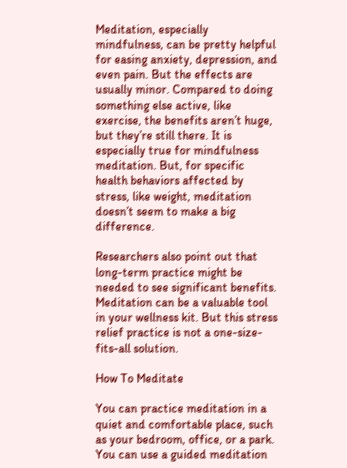Meditation, especially mindfulness, can be pretty helpful for easing anxiety, depression, and even pain. But the effects are usually minor. Compared to doing something else active, like exercise, the benefits aren’t huge, but they’re still there. It is especially true for mindfulness meditation. But, for specific health behaviors affected by stress, like weight, meditation doesn’t seem to make a big difference.

Researchers also point out that long-term practice might be needed to see significant benefits. Meditation can be a valuable tool in your wellness kit. But this stress relief practice is not a one-size-fits-all solution.

How To Meditate

You can practice meditation in a quiet and comfortable place, such as your bedroom, office, or a park. You can use a guided meditation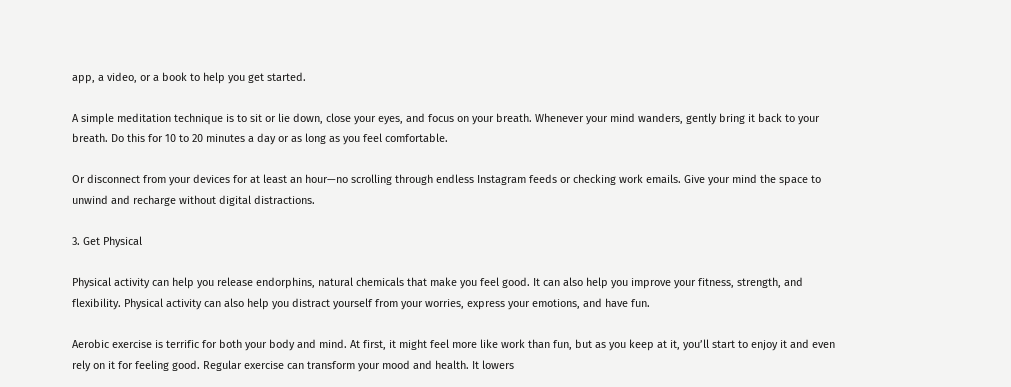app, a video, or a book to help you get started.

A simple meditation technique is to sit or lie down, close your eyes, and focus on your breath. Whenever your mind wanders, gently bring it back to your breath. Do this for 10 to 20 minutes a day or as long as you feel comfortable.

Or disconnect from your devices for at least an hour—no scrolling through endless Instagram feeds or checking work emails. Give your mind the space to unwind and recharge without digital distractions.

3. Get Physical

Physical activity can help you release endorphins, natural chemicals that make you feel good. It can also help you improve your fitness, strength, and flexibility. Physical activity can also help you distract yourself from your worries, express your emotions, and have fun.

Aerobic exercise is terrific for both your body and mind. At first, it might feel more like work than fun, but as you keep at it, you’ll start to enjoy it and even rely on it for feeling good. Regular exercise can transform your mood and health. It lowers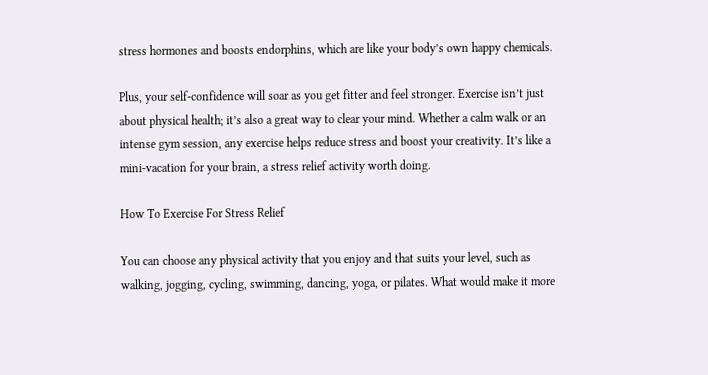stress hormones and boosts endorphins, which are like your body’s own happy chemicals.

Plus, your self-confidence will soar as you get fitter and feel stronger. Exercise isn’t just about physical health; it’s also a great way to clear your mind. Whether a calm walk or an intense gym session, any exercise helps reduce stress and boost your creativity. It’s like a mini-vacation for your brain, a stress relief activity worth doing.

How To Exercise For Stress Relief

You can choose any physical activity that you enjoy and that suits your level, such as walking, jogging, cycling, swimming, dancing, yoga, or pilates. What would make it more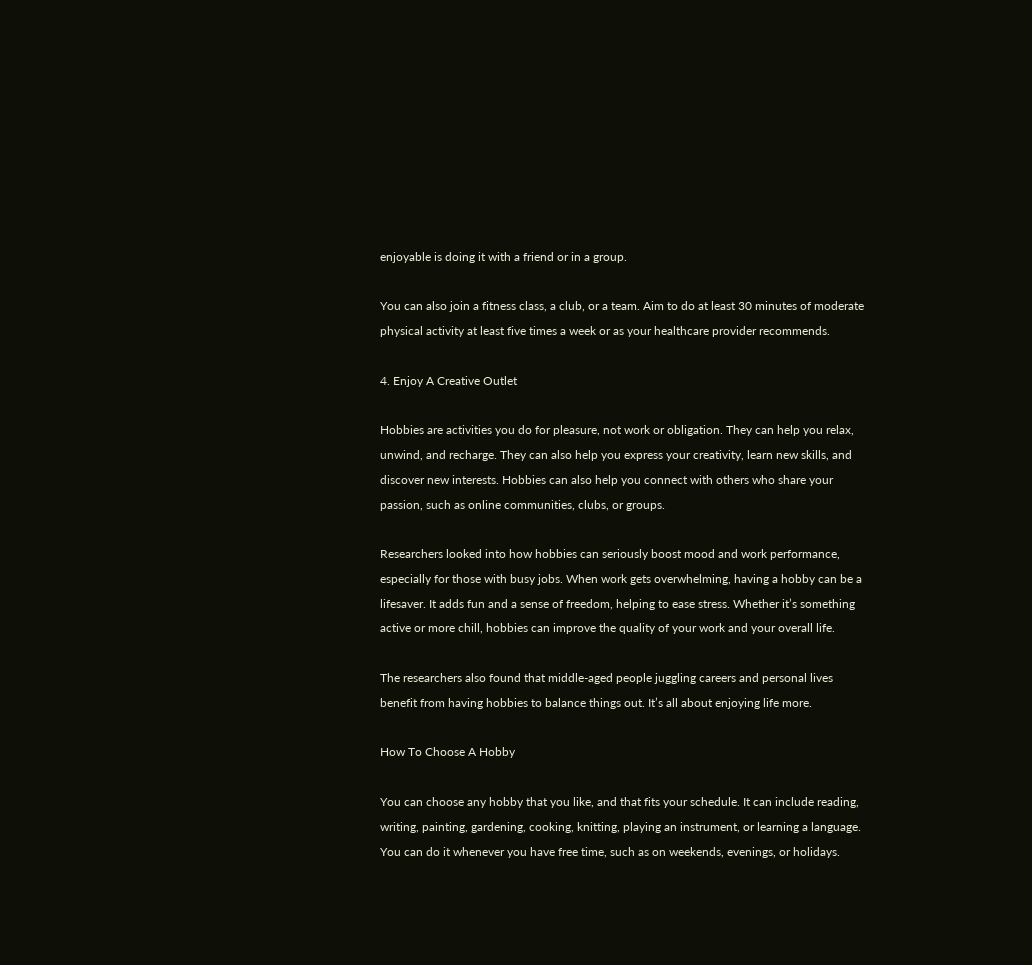enjoyable is doing it with a friend or in a group.

You can also join a fitness class, a club, or a team. Aim to do at least 30 minutes of moderate physical activity at least five times a week or as your healthcare provider recommends.

4. Enjoy A Creative Outlet

Hobbies are activities you do for pleasure, not work or obligation. They can help you relax, unwind, and recharge. They can also help you express your creativity, learn new skills, and discover new interests. Hobbies can also help you connect with others who share your passion, such as online communities, clubs, or groups.

Researchers looked into how hobbies can seriously boost mood and work performance, especially for those with busy jobs. When work gets overwhelming, having a hobby can be a lifesaver. It adds fun and a sense of freedom, helping to ease stress. Whether it’s something active or more chill, hobbies can improve the quality of your work and your overall life.

The researchers also found that middle-aged people juggling careers and personal lives benefit from having hobbies to balance things out. It’s all about enjoying life more.

How To Choose A Hobby

You can choose any hobby that you like, and that fits your schedule. It can include reading, writing, painting, gardening, cooking, knitting, playing an instrument, or learning a language. You can do it whenever you have free time, such as on weekends, evenings, or holidays.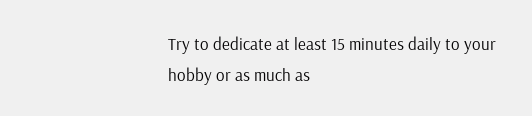Try to dedicate at least 15 minutes daily to your hobby or as much as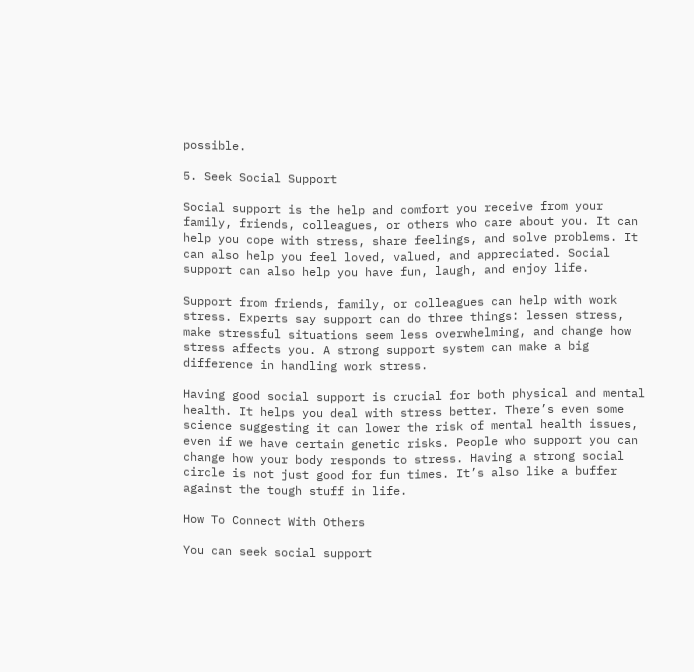possible.

5. Seek Social Support

Social support is the help and comfort you receive from your family, friends, colleagues, or others who care about you. It can help you cope with stress, share feelings, and solve problems. It can also help you feel loved, valued, and appreciated. Social support can also help you have fun, laugh, and enjoy life.

Support from friends, family, or colleagues can help with work stress. Experts say support can do three things: lessen stress, make stressful situations seem less overwhelming, and change how stress affects you. A strong support system can make a big difference in handling work stress.

Having good social support is crucial for both physical and mental health. It helps you deal with stress better. There’s even some science suggesting it can lower the risk of mental health issues, even if we have certain genetic risks. People who support you can change how your body responds to stress. Having a strong social circle is not just good for fun times. It’s also like a buffer against the tough stuff in life.

How To Connect With Others

You can seek social support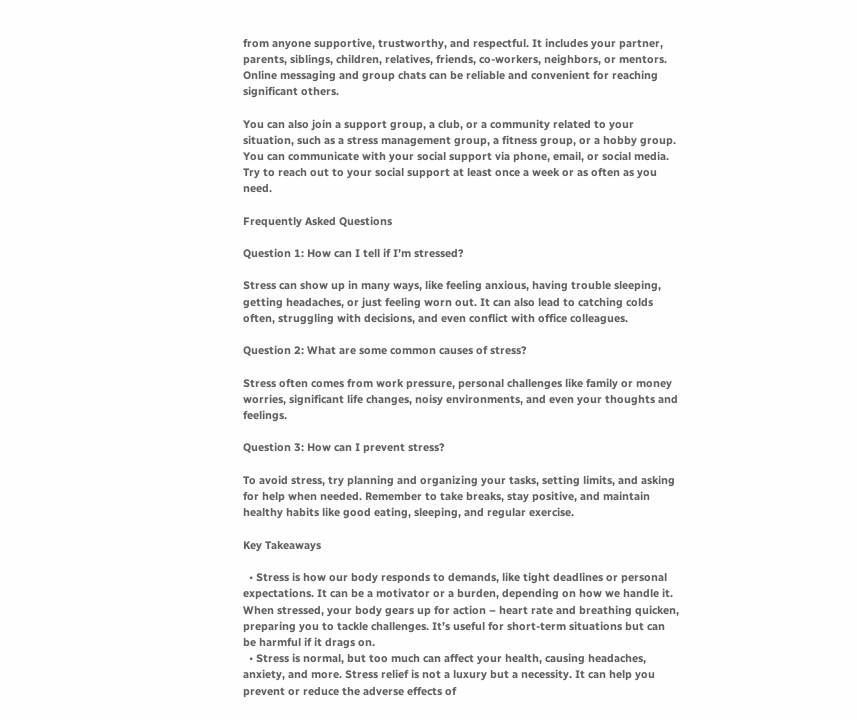from anyone supportive, trustworthy, and respectful. It includes your partner, parents, siblings, children, relatives, friends, co-workers, neighbors, or mentors. Online messaging and group chats can be reliable and convenient for reaching significant others.

You can also join a support group, a club, or a community related to your situation, such as a stress management group, a fitness group, or a hobby group. You can communicate with your social support via phone, email, or social media. Try to reach out to your social support at least once a week or as often as you need.

Frequently Asked Questions

Question 1: How can I tell if I’m stressed?

Stress can show up in many ways, like feeling anxious, having trouble sleeping, getting headaches, or just feeling worn out. It can also lead to catching colds often, struggling with decisions, and even conflict with office colleagues.

Question 2: What are some common causes of stress?

Stress often comes from work pressure, personal challenges like family or money worries, significant life changes, noisy environments, and even your thoughts and feelings.

Question 3: How can I prevent stress?

To avoid stress, try planning and organizing your tasks, setting limits, and asking for help when needed. Remember to take breaks, stay positive, and maintain healthy habits like good eating, sleeping, and regular exercise.

Key Takeaways

  • Stress is how our body responds to demands, like tight deadlines or personal expectations. It can be a motivator or a burden, depending on how we handle it. When stressed, your body gears up for action – heart rate and breathing quicken, preparing you to tackle challenges. It’s useful for short-term situations but can be harmful if it drags on.
  • Stress is normal, but too much can affect your health, causing headaches, anxiety, and more. Stress relief is not a luxury but a necessity. It can help you prevent or reduce the adverse effects of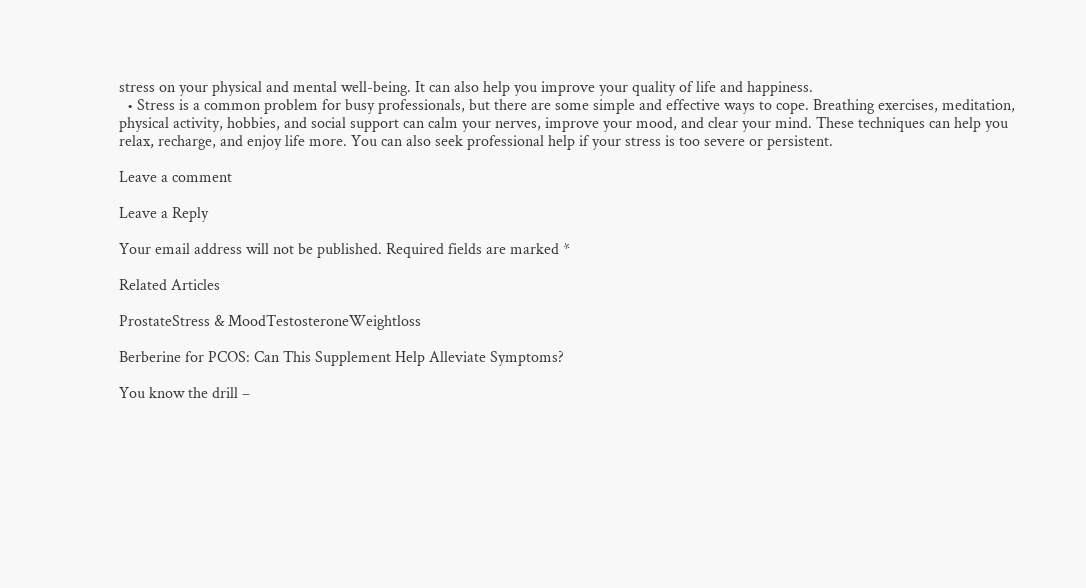stress on your physical and mental well-being. It can also help you improve your quality of life and happiness.
  • Stress is a common problem for busy professionals, but there are some simple and effective ways to cope. Breathing exercises, meditation, physical activity, hobbies, and social support can calm your nerves, improve your mood, and clear your mind. These techniques can help you relax, recharge, and enjoy life more. You can also seek professional help if your stress is too severe or persistent.

Leave a comment

Leave a Reply

Your email address will not be published. Required fields are marked *

Related Articles

ProstateStress & MoodTestosteroneWeightloss

Berberine for PCOS: Can This Supplement Help Alleviate Symptoms?

You know the drill –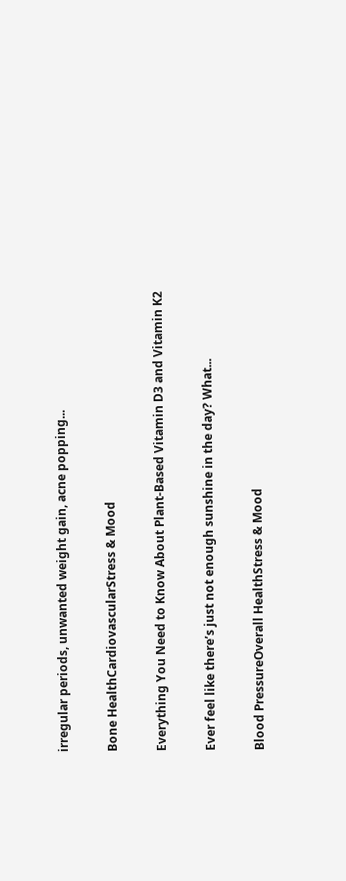irregular periods, unwanted weight gain, acne popping...

Bone HealthCardiovascularStress & Mood

Everything You Need to Know About Plant-Based Vitamin D3 and Vitamin K2

Ever feel like there’s just not enough sunshine in the day? What...

Blood PressureOverall HealthStress & Mood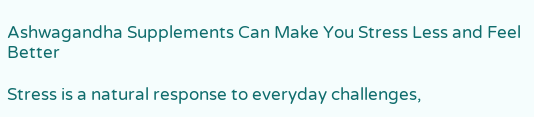Ashwagandha Supplements Can Make You Stress Less and Feel Better

Stress is a natural response to everyday challenges,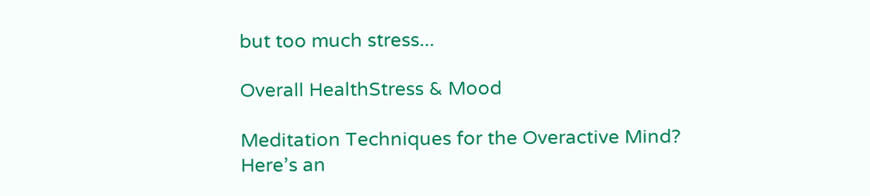but too much stress...

Overall HealthStress & Mood

Meditation Techniques for the Overactive Mind? Here’s an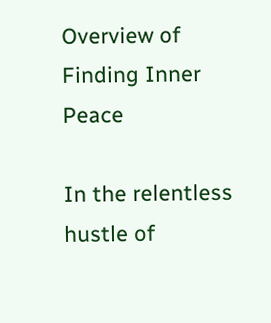Overview of Finding Inner Peace

In the relentless hustle of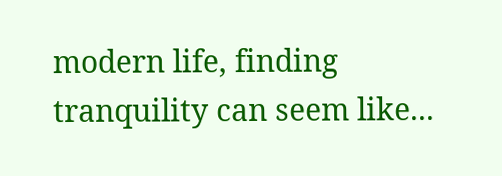modern life, finding tranquility can seem like...